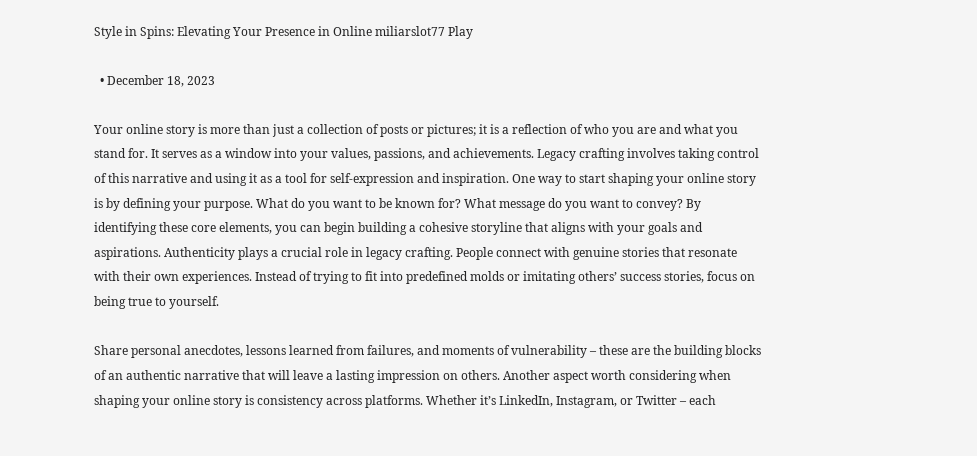Style in Spins: Elevating Your Presence in Online miliarslot77 Play

  • December 18, 2023

Your online story is more than just a collection of posts or pictures; it is a reflection of who you are and what you stand for. It serves as a window into your values, passions, and achievements. Legacy crafting involves taking control of this narrative and using it as a tool for self-expression and inspiration. One way to start shaping your online story is by defining your purpose. What do you want to be known for? What message do you want to convey? By identifying these core elements, you can begin building a cohesive storyline that aligns with your goals and aspirations. Authenticity plays a crucial role in legacy crafting. People connect with genuine stories that resonate with their own experiences. Instead of trying to fit into predefined molds or imitating others’ success stories, focus on being true to yourself.

Share personal anecdotes, lessons learned from failures, and moments of vulnerability – these are the building blocks of an authentic narrative that will leave a lasting impression on others. Another aspect worth considering when shaping your online story is consistency across platforms. Whether it’s LinkedIn, Instagram, or Twitter – each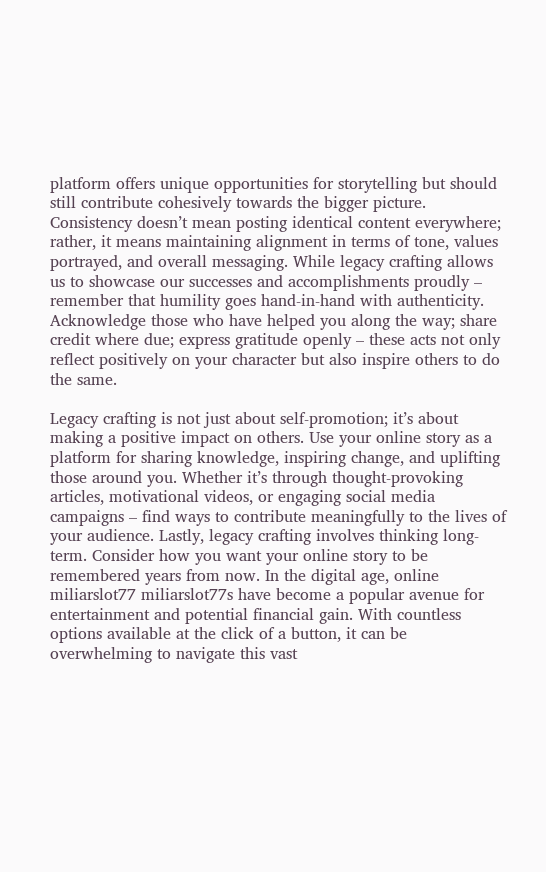platform offers unique opportunities for storytelling but should still contribute cohesively towards the bigger picture. Consistency doesn’t mean posting identical content everywhere; rather, it means maintaining alignment in terms of tone, values portrayed, and overall messaging. While legacy crafting allows us to showcase our successes and accomplishments proudly – remember that humility goes hand-in-hand with authenticity. Acknowledge those who have helped you along the way; share credit where due; express gratitude openly – these acts not only reflect positively on your character but also inspire others to do the same.

Legacy crafting is not just about self-promotion; it’s about making a positive impact on others. Use your online story as a platform for sharing knowledge, inspiring change, and uplifting those around you. Whether it’s through thought-provoking articles, motivational videos, or engaging social media campaigns – find ways to contribute meaningfully to the lives of your audience. Lastly, legacy crafting involves thinking long-term. Consider how you want your online story to be remembered years from now. In the digital age, online miliarslot77 miliarslot77s have become a popular avenue for entertainment and potential financial gain. With countless options available at the click of a button, it can be overwhelming to navigate this vast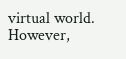virtual world. However,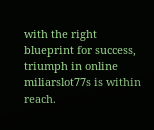with the right blueprint for success, triumph in online miliarslot77s is within reach.